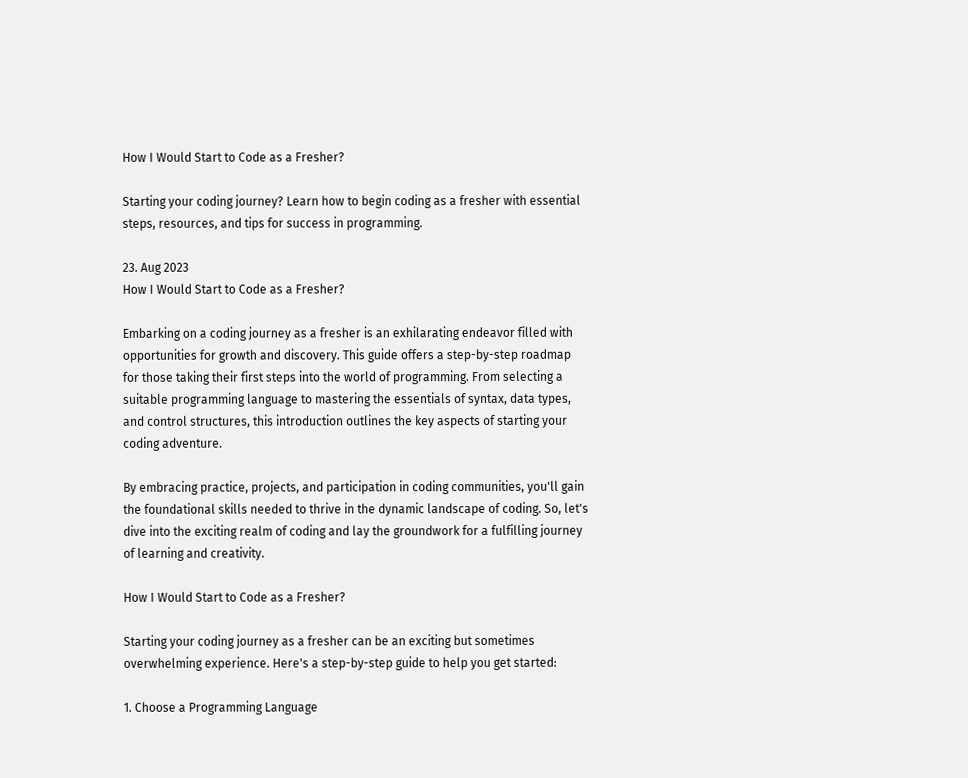How I Would Start to Code as a Fresher?

Starting your coding journey? Learn how to begin coding as a fresher with essential steps, resources, and tips for success in programming.

23. Aug 2023
How I Would Start to Code as a Fresher?

Embarking on a coding journey as a fresher is an exhilarating endeavor filled with opportunities for growth and discovery. This guide offers a step-by-step roadmap for those taking their first steps into the world of programming. From selecting a suitable programming language to mastering the essentials of syntax, data types, and control structures, this introduction outlines the key aspects of starting your coding adventure.

By embracing practice, projects, and participation in coding communities, you'll gain the foundational skills needed to thrive in the dynamic landscape of coding. So, let's dive into the exciting realm of coding and lay the groundwork for a fulfilling journey of learning and creativity.

How I Would Start to Code as a Fresher?

Starting your coding journey as a fresher can be an exciting but sometimes overwhelming experience. Here's a step-by-step guide to help you get started:

1. Choose a Programming Language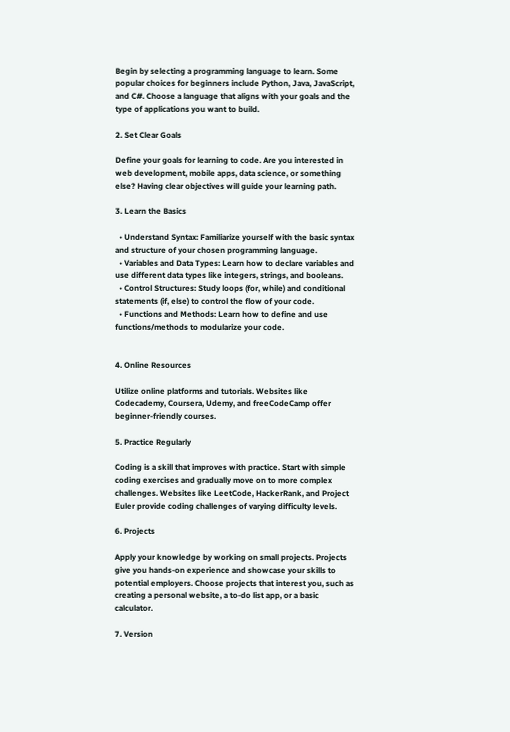Begin by selecting a programming language to learn. Some popular choices for beginners include Python, Java, JavaScript, and C#. Choose a language that aligns with your goals and the type of applications you want to build.

2. Set Clear Goals

Define your goals for learning to code. Are you interested in web development, mobile apps, data science, or something else? Having clear objectives will guide your learning path.

3. Learn the Basics

  • Understand Syntax: Familiarize yourself with the basic syntax and structure of your chosen programming language.
  • Variables and Data Types: Learn how to declare variables and use different data types like integers, strings, and booleans.
  • Control Structures: Study loops (for, while) and conditional statements (if, else) to control the flow of your code.
  • Functions and Methods: Learn how to define and use functions/methods to modularize your code.


4. Online Resources

Utilize online platforms and tutorials. Websites like Codecademy, Coursera, Udemy, and freeCodeCamp offer beginner-friendly courses.

5. Practice Regularly

Coding is a skill that improves with practice. Start with simple coding exercises and gradually move on to more complex challenges. Websites like LeetCode, HackerRank, and Project Euler provide coding challenges of varying difficulty levels.

6. Projects

Apply your knowledge by working on small projects. Projects give you hands-on experience and showcase your skills to potential employers. Choose projects that interest you, such as creating a personal website, a to-do list app, or a basic calculator.

7. Version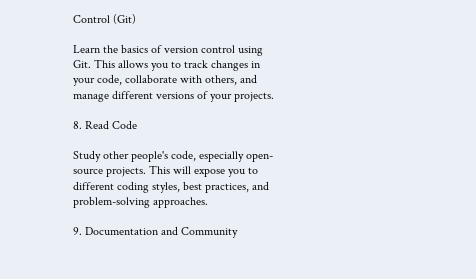Control (Git)

Learn the basics of version control using Git. This allows you to track changes in your code, collaborate with others, and manage different versions of your projects.

8. Read Code

Study other people's code, especially open-source projects. This will expose you to different coding styles, best practices, and problem-solving approaches.

9. Documentation and Community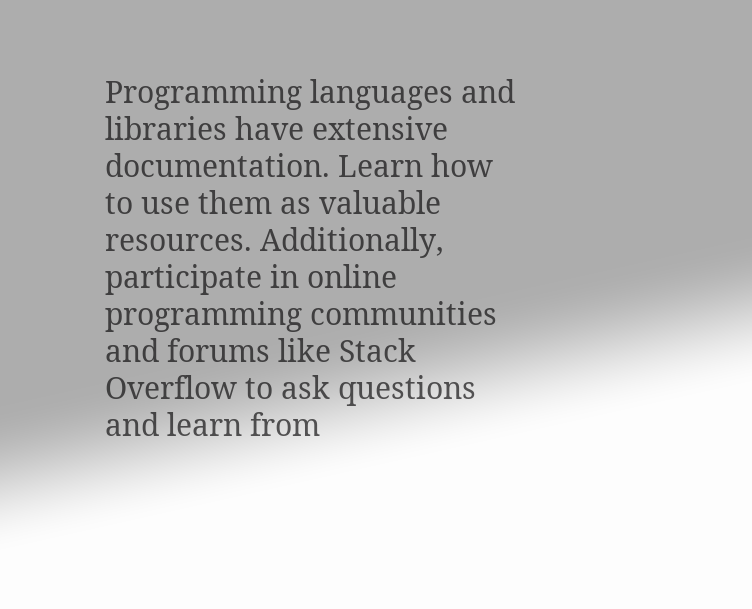Programming languages and libraries have extensive documentation. Learn how to use them as valuable resources. Additionally, participate in online programming communities and forums like Stack Overflow to ask questions and learn from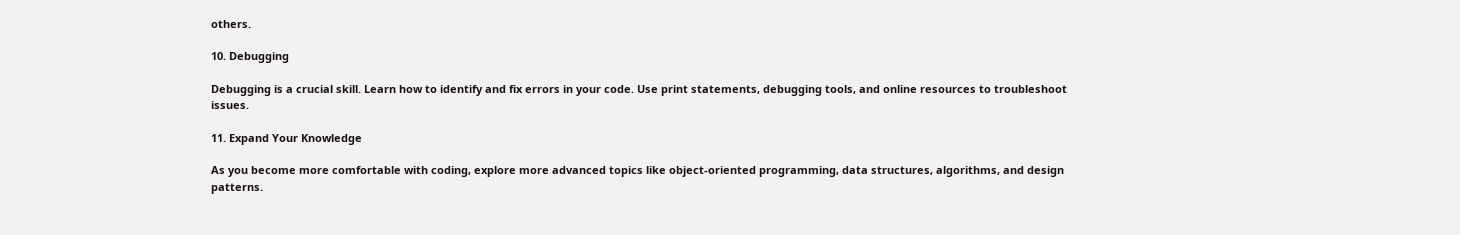others.

10. Debugging

Debugging is a crucial skill. Learn how to identify and fix errors in your code. Use print statements, debugging tools, and online resources to troubleshoot issues.

11. Expand Your Knowledge

As you become more comfortable with coding, explore more advanced topics like object-oriented programming, data structures, algorithms, and design patterns.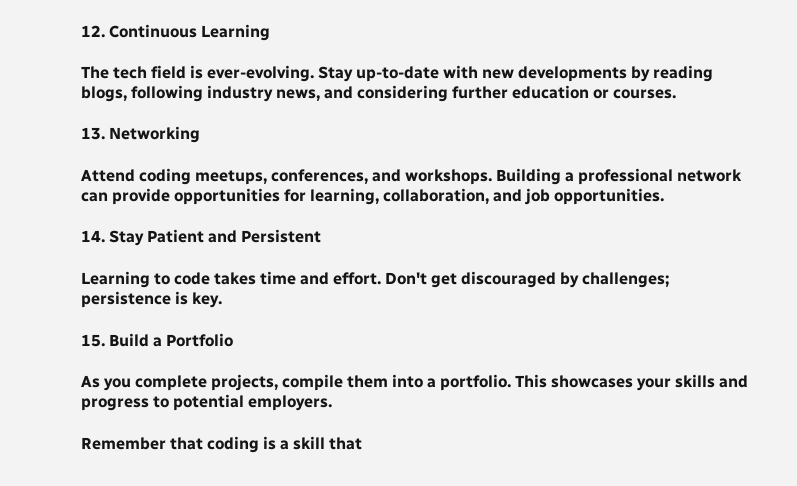12. Continuous Learning

The tech field is ever-evolving. Stay up-to-date with new developments by reading blogs, following industry news, and considering further education or courses.

13. Networking

Attend coding meetups, conferences, and workshops. Building a professional network can provide opportunities for learning, collaboration, and job opportunities.

14. Stay Patient and Persistent

Learning to code takes time and effort. Don't get discouraged by challenges; persistence is key.

15. Build a Portfolio

As you complete projects, compile them into a portfolio. This showcases your skills and progress to potential employers.

Remember that coding is a skill that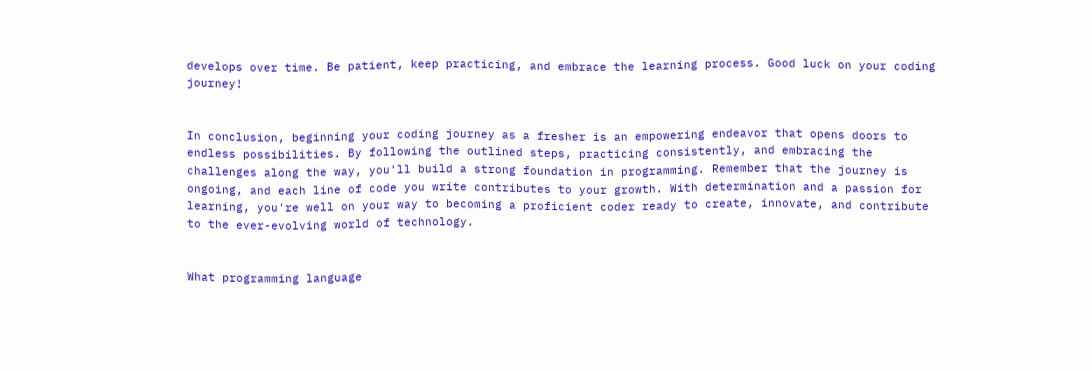develops over time. Be patient, keep practicing, and embrace the learning process. Good luck on your coding journey!


In conclusion, beginning your coding journey as a fresher is an empowering endeavor that opens doors to endless possibilities. By following the outlined steps, practicing consistently, and embracing the challenges along the way, you'll build a strong foundation in programming. Remember that the journey is ongoing, and each line of code you write contributes to your growth. With determination and a passion for learning, you're well on your way to becoming a proficient coder ready to create, innovate, and contribute to the ever-evolving world of technology.


What programming language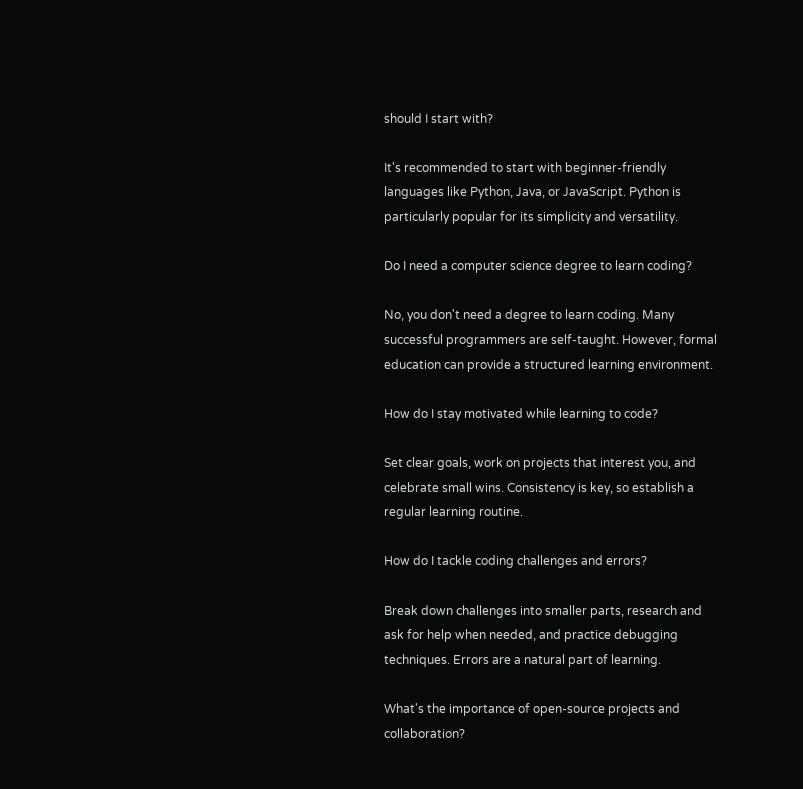should I start with?

It's recommended to start with beginner-friendly languages like Python, Java, or JavaScript. Python is particularly popular for its simplicity and versatility.

Do I need a computer science degree to learn coding?

No, you don't need a degree to learn coding. Many successful programmers are self-taught. However, formal education can provide a structured learning environment.

How do I stay motivated while learning to code?

Set clear goals, work on projects that interest you, and celebrate small wins. Consistency is key, so establish a regular learning routine.

How do I tackle coding challenges and errors?

Break down challenges into smaller parts, research and ask for help when needed, and practice debugging techniques. Errors are a natural part of learning.

What's the importance of open-source projects and collaboration?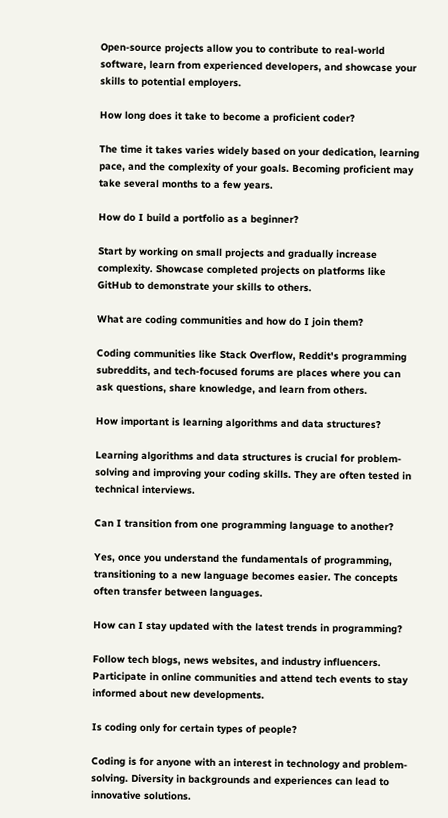Open-source projects allow you to contribute to real-world software, learn from experienced developers, and showcase your skills to potential employers.

How long does it take to become a proficient coder?

The time it takes varies widely based on your dedication, learning pace, and the complexity of your goals. Becoming proficient may take several months to a few years.

How do I build a portfolio as a beginner?

Start by working on small projects and gradually increase complexity. Showcase completed projects on platforms like GitHub to demonstrate your skills to others.

What are coding communities and how do I join them?

Coding communities like Stack Overflow, Reddit's programming subreddits, and tech-focused forums are places where you can ask questions, share knowledge, and learn from others.

How important is learning algorithms and data structures?

Learning algorithms and data structures is crucial for problem-solving and improving your coding skills. They are often tested in technical interviews.

Can I transition from one programming language to another?

Yes, once you understand the fundamentals of programming, transitioning to a new language becomes easier. The concepts often transfer between languages.

How can I stay updated with the latest trends in programming?

Follow tech blogs, news websites, and industry influencers. Participate in online communities and attend tech events to stay informed about new developments.

Is coding only for certain types of people?

Coding is for anyone with an interest in technology and problem-solving. Diversity in backgrounds and experiences can lead to innovative solutions.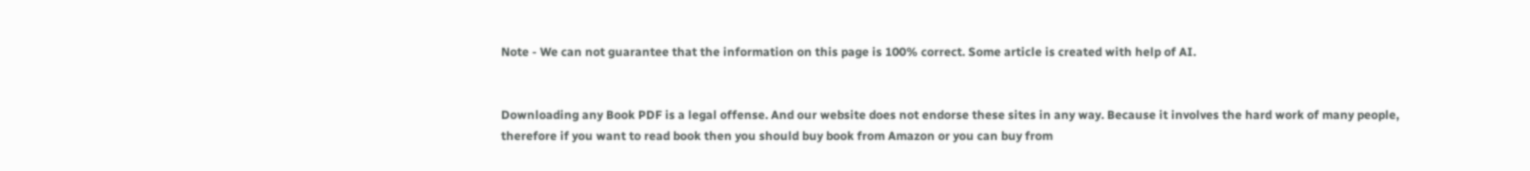Note - We can not guarantee that the information on this page is 100% correct. Some article is created with help of AI.


Downloading any Book PDF is a legal offense. And our website does not endorse these sites in any way. Because it involves the hard work of many people, therefore if you want to read book then you should buy book from Amazon or you can buy from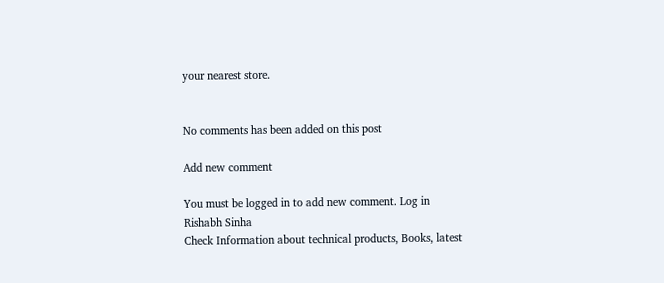your nearest store.


No comments has been added on this post

Add new comment

You must be logged in to add new comment. Log in
Rishabh Sinha
Check Information about technical products, Books, latest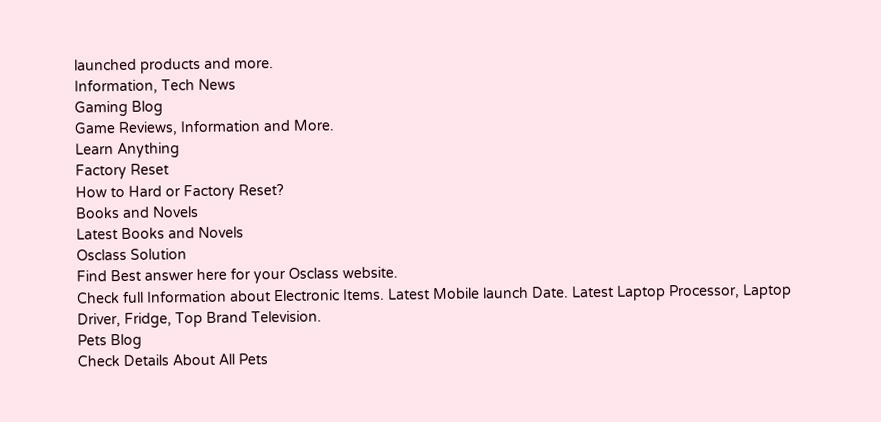launched products and more.
Information, Tech News
Gaming Blog
Game Reviews, Information and More.
Learn Anything
Factory Reset
How to Hard or Factory Reset?
Books and Novels
Latest Books and Novels
Osclass Solution
Find Best answer here for your Osclass website.
Check full Information about Electronic Items. Latest Mobile launch Date. Latest Laptop Processor, Laptop Driver, Fridge, Top Brand Television.
Pets Blog
Check Details About All Pets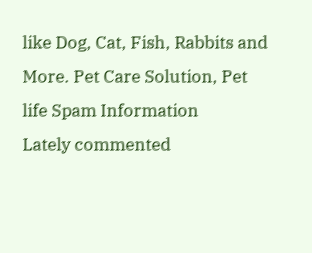like Dog, Cat, Fish, Rabbits and More. Pet Care Solution, Pet life Spam Information
Lately commented